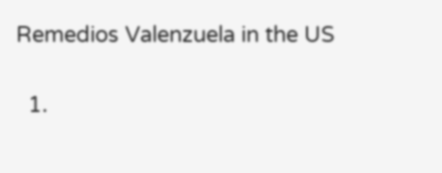Remedios Valenzuela in the US

  1.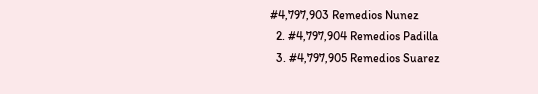#4,797,903 Remedios Nunez
  2. #4,797,904 Remedios Padilla
  3. #4,797,905 Remedios Suarez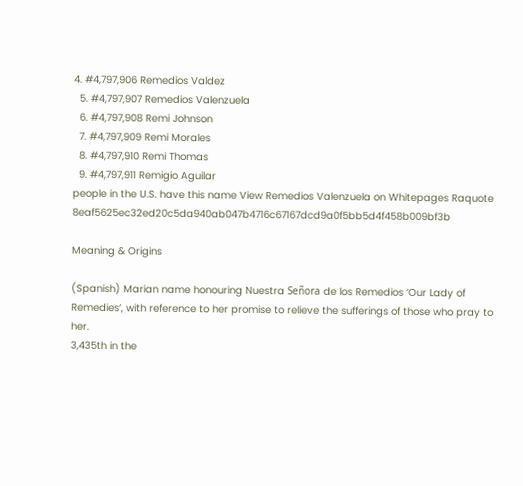4. #4,797,906 Remedios Valdez
  5. #4,797,907 Remedios Valenzuela
  6. #4,797,908 Remi Johnson
  7. #4,797,909 Remi Morales
  8. #4,797,910 Remi Thomas
  9. #4,797,911 Remigio Aguilar
people in the U.S. have this name View Remedios Valenzuela on Whitepages Raquote 8eaf5625ec32ed20c5da940ab047b4716c67167dcd9a0f5bb5d4f458b009bf3b

Meaning & Origins

(Spanish) Marian name honouring Nuestra Señora de los Remedios ‘Our Lady of Remedies’, with reference to her promise to relieve the sufferings of those who pray to her.
3,435th in the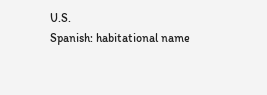U.S.
Spanish: habitational name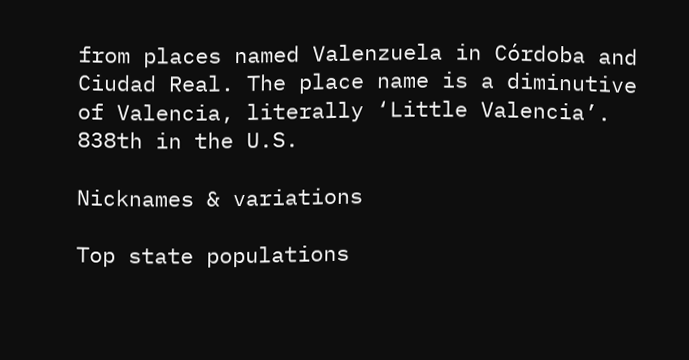from places named Valenzuela in Córdoba and Ciudad Real. The place name is a diminutive of Valencia, literally ‘Little Valencia’.
838th in the U.S.

Nicknames & variations

Top state populations